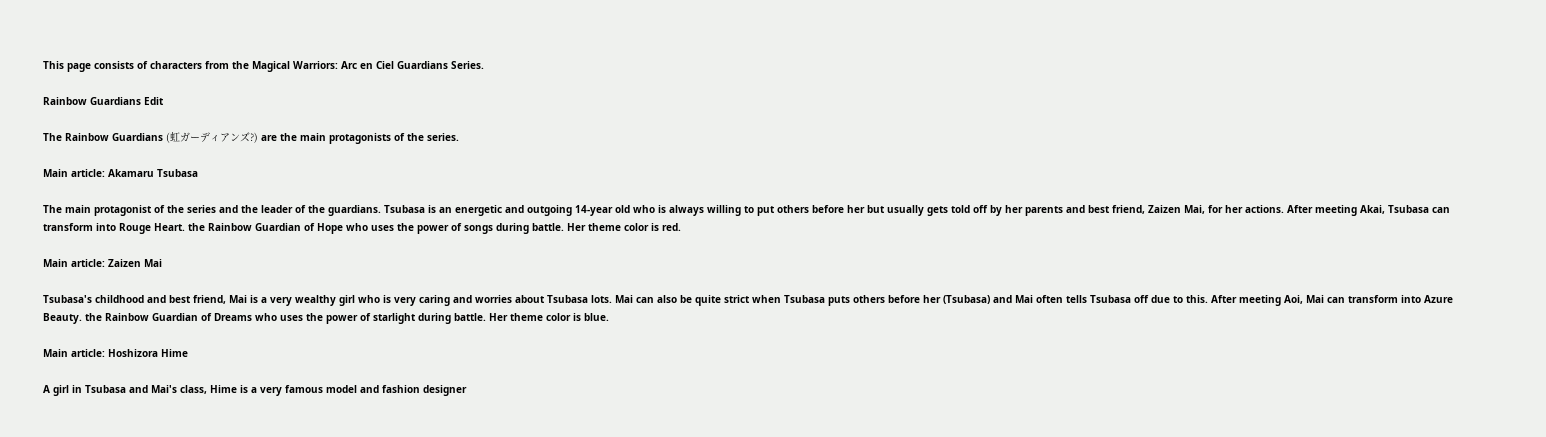This page consists of characters from the Magical Warriors: Arc en Ciel Guardians Series.

Rainbow Guardians Edit

The Rainbow Guardians (虹ガーディアンズ?) are the main protagonists of the series.

Main article: Akamaru Tsubasa

The main protagonist of the series and the leader of the guardians. Tsubasa is an energetic and outgoing 14-year old who is always willing to put others before her but usually gets told off by her parents and best friend, Zaizen Mai, for her actions. After meeting Akai, Tsubasa can transform into Rouge Heart. the Rainbow Guardian of Hope who uses the power of songs during battle. Her theme color is red.

Main article: Zaizen Mai

Tsubasa's childhood and best friend, Mai is a very wealthy girl who is very caring and worries about Tsubasa lots. Mai can also be quite strict when Tsubasa puts others before her (Tsubasa) and Mai often tells Tsubasa off due to this. After meeting Aoi, Mai can transform into Azure Beauty. the Rainbow Guardian of Dreams who uses the power of starlight during battle. Her theme color is blue.

Main article: Hoshizora Hime

A girl in Tsubasa and Mai's class, Hime is a very famous model and fashion designer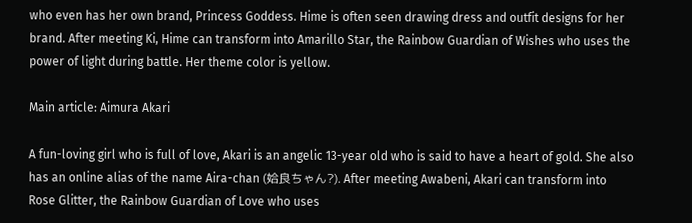who even has her own brand, Princess Goddess. Hime is often seen drawing dress and outfit designs for her brand. After meeting Ki, Hime can transform into Amarillo Star, the Rainbow Guardian of Wishes who uses the power of light during battle. Her theme color is yellow.

Main article: Aimura Akari

A fun-loving girl who is full of love, Akari is an angelic 13-year old who is said to have a heart of gold. She also has an online alias of the name Aira-chan (姶良ちゃん?). After meeting Awabeni, Akari can transform into Rose Glitter, the Rainbow Guardian of Love who uses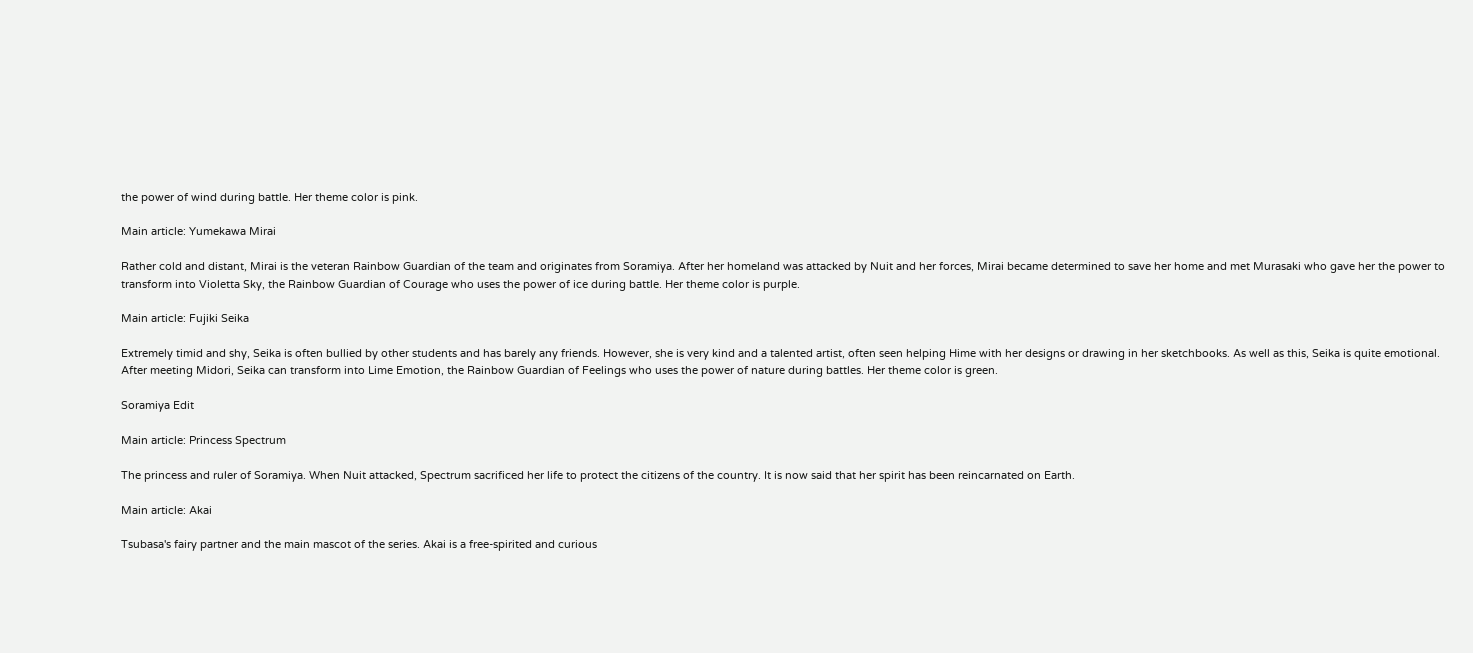the power of wind during battle. Her theme color is pink.

Main article: Yumekawa Mirai

Rather cold and distant, Mirai is the veteran Rainbow Guardian of the team and originates from Soramiya. After her homeland was attacked by Nuit and her forces, Mirai became determined to save her home and met Murasaki who gave her the power to transform into Violetta Sky, the Rainbow Guardian of Courage who uses the power of ice during battle. Her theme color is purple.

Main article: Fujiki Seika

Extremely timid and shy, Seika is often bullied by other students and has barely any friends. However, she is very kind and a talented artist, often seen helping Hime with her designs or drawing in her sketchbooks. As well as this, Seika is quite emotional. After meeting Midori, Seika can transform into Lime Emotion, the Rainbow Guardian of Feelings who uses the power of nature during battles. Her theme color is green.

Soramiya Edit

Main article: Princess Spectrum

The princess and ruler of Soramiya. When Nuit attacked, Spectrum sacrificed her life to protect the citizens of the country. It is now said that her spirit has been reincarnated on Earth.

Main article: Akai

Tsubasa's fairy partner and the main mascot of the series. Akai is a free-spirited and curious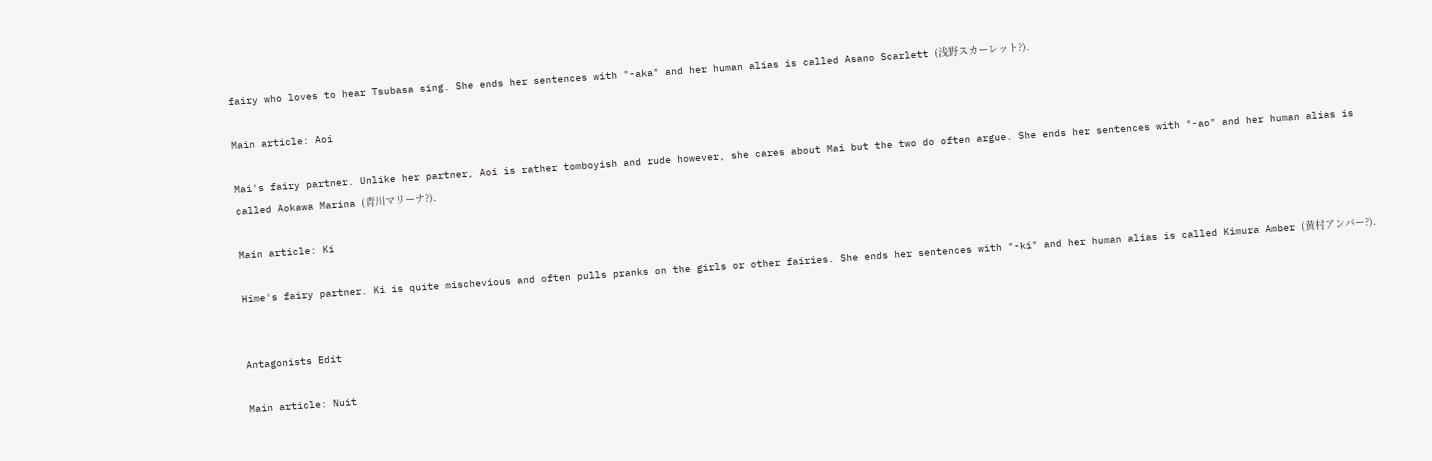fairy who loves to hear Tsubasa sing. She ends her sentences with "-aka" and her human alias is called Asano Scarlett (浅野スカーレット?).

Main article: Aoi

Mai's fairy partner. Unlike her partner, Aoi is rather tomboyish and rude however, she cares about Mai but the two do often argue. She ends her sentences with "-ao" and her human alias is called Aokawa Marina (青川マリーナ?).

Main article: Ki

Hime's fairy partner. Ki is quite mischevious and often pulls pranks on the girls or other fairies. She ends her sentences with "-ki" and her human alias is called Kimura Amber (黄村アンバー?).


Antagonists Edit

Main article: Nuit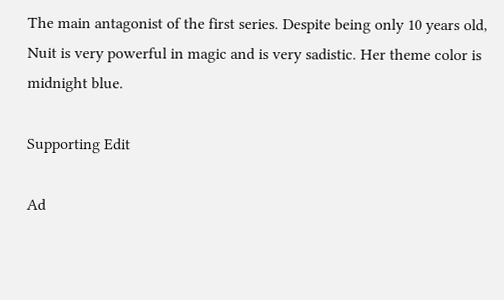The main antagonist of the first series. Despite being only 10 years old, Nuit is very powerful in magic and is very sadistic. Her theme color is midnight blue.

Supporting Edit

Ad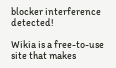blocker interference detected!

Wikia is a free-to-use site that makes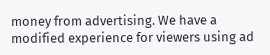money from advertising. We have a modified experience for viewers using ad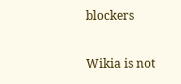blockers

Wikia is not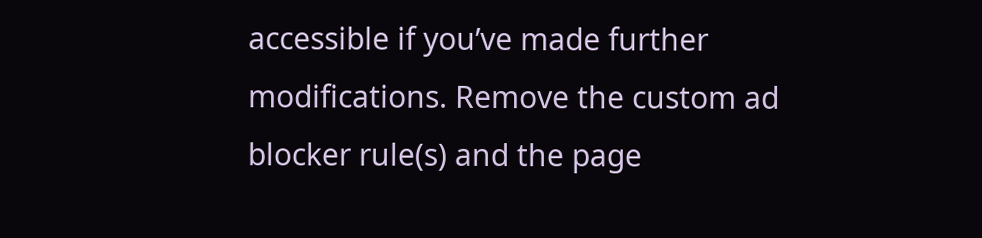accessible if you’ve made further modifications. Remove the custom ad blocker rule(s) and the page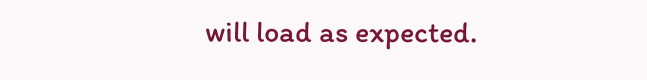will load as expected.